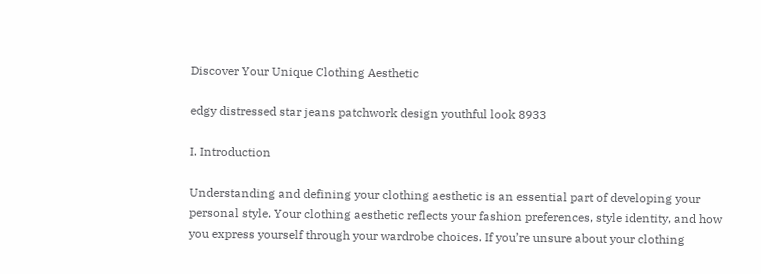Discover Your Unique Clothing Aesthetic

edgy distressed star jeans patchwork design youthful look 8933

I. Introduction

Understanding and defining your clothing aesthetic is an essential part of developing your personal style. Your clothing aesthetic reflects your fashion preferences, style identity, and how you express yourself through your wardrobe choices. If you’re unsure about your clothing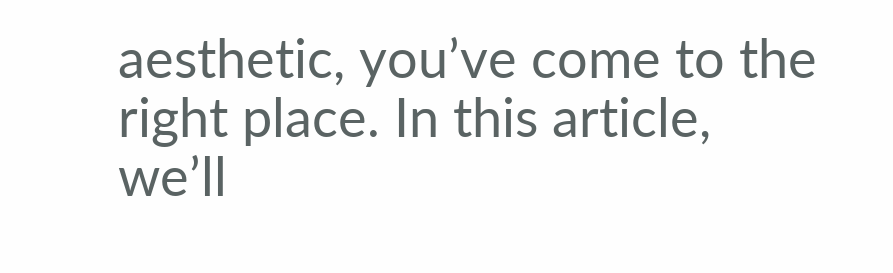aesthetic, you’ve come to the right place. In this article, we’ll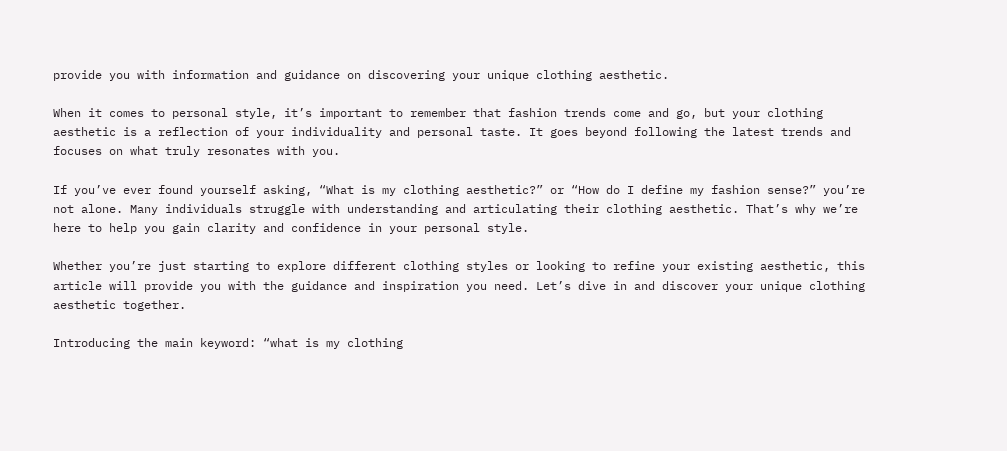provide you with information and guidance on discovering your unique clothing aesthetic.

When it comes to personal style, it’s important to remember that fashion trends come and go, but your clothing aesthetic is a reflection of your individuality and personal taste. It goes beyond following the latest trends and focuses on what truly resonates with you.

If you’ve ever found yourself asking, “What is my clothing aesthetic?” or “How do I define my fashion sense?” you’re not alone. Many individuals struggle with understanding and articulating their clothing aesthetic. That’s why we’re here to help you gain clarity and confidence in your personal style.

Whether you’re just starting to explore different clothing styles or looking to refine your existing aesthetic, this article will provide you with the guidance and inspiration you need. Let’s dive in and discover your unique clothing aesthetic together.

Introducing the main keyword: “what is my clothing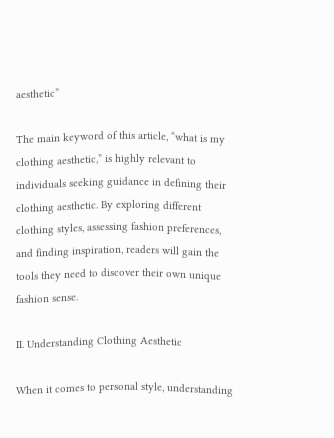aesthetic”

The main keyword of this article, “what is my clothing aesthetic,” is highly relevant to individuals seeking guidance in defining their clothing aesthetic. By exploring different clothing styles, assessing fashion preferences, and finding inspiration, readers will gain the tools they need to discover their own unique fashion sense.

II. Understanding Clothing Aesthetic

When it comes to personal style, understanding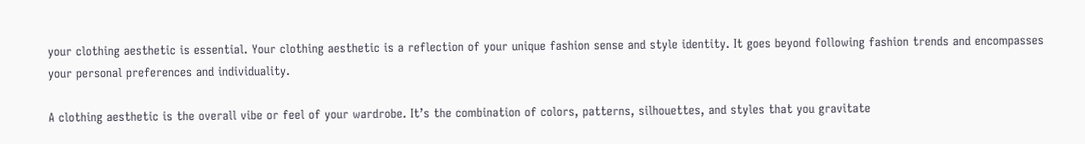your clothing aesthetic is essential. Your clothing aesthetic is a reflection of your unique fashion sense and style identity. It goes beyond following fashion trends and encompasses your personal preferences and individuality.

A clothing aesthetic is the overall vibe or feel of your wardrobe. It’s the combination of colors, patterns, silhouettes, and styles that you gravitate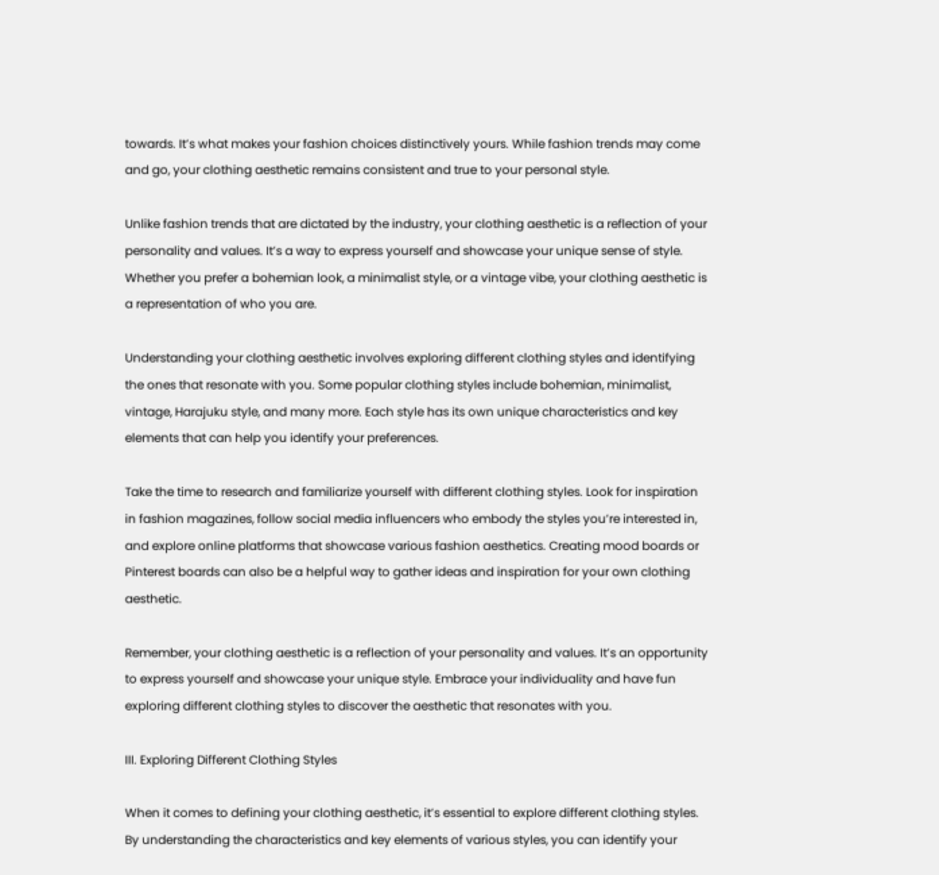towards. It’s what makes your fashion choices distinctively yours. While fashion trends may come and go, your clothing aesthetic remains consistent and true to your personal style.

Unlike fashion trends that are dictated by the industry, your clothing aesthetic is a reflection of your personality and values. It’s a way to express yourself and showcase your unique sense of style. Whether you prefer a bohemian look, a minimalist style, or a vintage vibe, your clothing aesthetic is a representation of who you are.

Understanding your clothing aesthetic involves exploring different clothing styles and identifying the ones that resonate with you. Some popular clothing styles include bohemian, minimalist, vintage, Harajuku style, and many more. Each style has its own unique characteristics and key elements that can help you identify your preferences.

Take the time to research and familiarize yourself with different clothing styles. Look for inspiration in fashion magazines, follow social media influencers who embody the styles you’re interested in, and explore online platforms that showcase various fashion aesthetics. Creating mood boards or Pinterest boards can also be a helpful way to gather ideas and inspiration for your own clothing aesthetic.

Remember, your clothing aesthetic is a reflection of your personality and values. It’s an opportunity to express yourself and showcase your unique style. Embrace your individuality and have fun exploring different clothing styles to discover the aesthetic that resonates with you.

III. Exploring Different Clothing Styles

When it comes to defining your clothing aesthetic, it’s essential to explore different clothing styles. By understanding the characteristics and key elements of various styles, you can identify your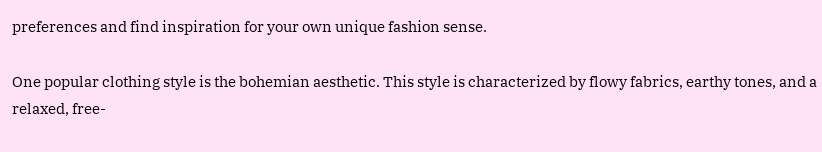preferences and find inspiration for your own unique fashion sense.

One popular clothing style is the bohemian aesthetic. This style is characterized by flowy fabrics, earthy tones, and a relaxed, free-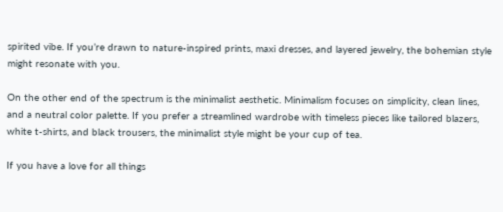spirited vibe. If you’re drawn to nature-inspired prints, maxi dresses, and layered jewelry, the bohemian style might resonate with you.

On the other end of the spectrum is the minimalist aesthetic. Minimalism focuses on simplicity, clean lines, and a neutral color palette. If you prefer a streamlined wardrobe with timeless pieces like tailored blazers, white t-shirts, and black trousers, the minimalist style might be your cup of tea.

If you have a love for all things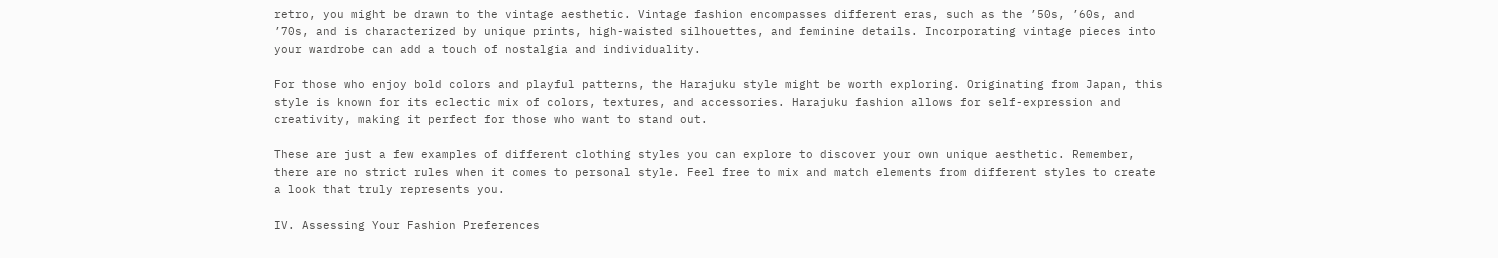retro, you might be drawn to the vintage aesthetic. Vintage fashion encompasses different eras, such as the ’50s, ’60s, and ’70s, and is characterized by unique prints, high-waisted silhouettes, and feminine details. Incorporating vintage pieces into your wardrobe can add a touch of nostalgia and individuality.

For those who enjoy bold colors and playful patterns, the Harajuku style might be worth exploring. Originating from Japan, this style is known for its eclectic mix of colors, textures, and accessories. Harajuku fashion allows for self-expression and creativity, making it perfect for those who want to stand out.

These are just a few examples of different clothing styles you can explore to discover your own unique aesthetic. Remember, there are no strict rules when it comes to personal style. Feel free to mix and match elements from different styles to create a look that truly represents you.

IV. Assessing Your Fashion Preferences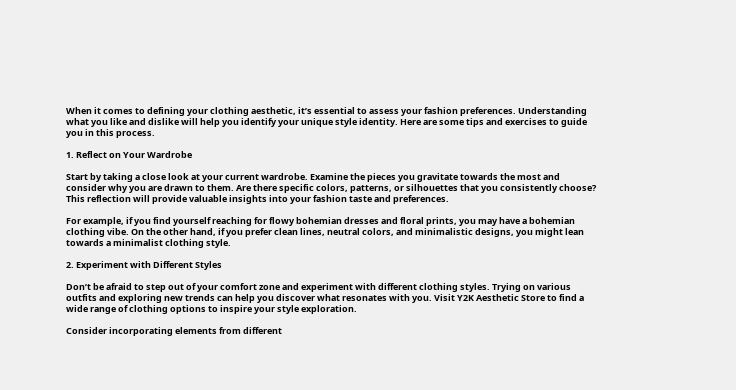When it comes to defining your clothing aesthetic, it’s essential to assess your fashion preferences. Understanding what you like and dislike will help you identify your unique style identity. Here are some tips and exercises to guide you in this process.

1. Reflect on Your Wardrobe

Start by taking a close look at your current wardrobe. Examine the pieces you gravitate towards the most and consider why you are drawn to them. Are there specific colors, patterns, or silhouettes that you consistently choose? This reflection will provide valuable insights into your fashion taste and preferences.

For example, if you find yourself reaching for flowy bohemian dresses and floral prints, you may have a bohemian clothing vibe. On the other hand, if you prefer clean lines, neutral colors, and minimalistic designs, you might lean towards a minimalist clothing style.

2. Experiment with Different Styles

Don’t be afraid to step out of your comfort zone and experiment with different clothing styles. Trying on various outfits and exploring new trends can help you discover what resonates with you. Visit Y2K Aesthetic Store to find a wide range of clothing options to inspire your style exploration.

Consider incorporating elements from different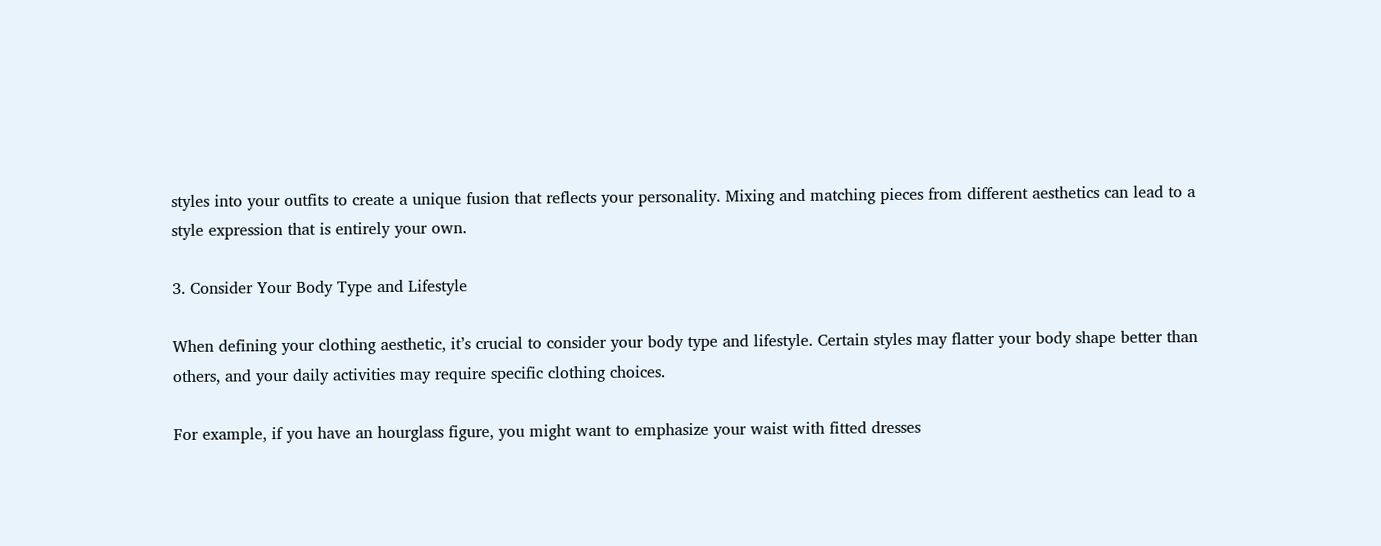styles into your outfits to create a unique fusion that reflects your personality. Mixing and matching pieces from different aesthetics can lead to a style expression that is entirely your own.

3. Consider Your Body Type and Lifestyle

When defining your clothing aesthetic, it’s crucial to consider your body type and lifestyle. Certain styles may flatter your body shape better than others, and your daily activities may require specific clothing choices.

For example, if you have an hourglass figure, you might want to emphasize your waist with fitted dresses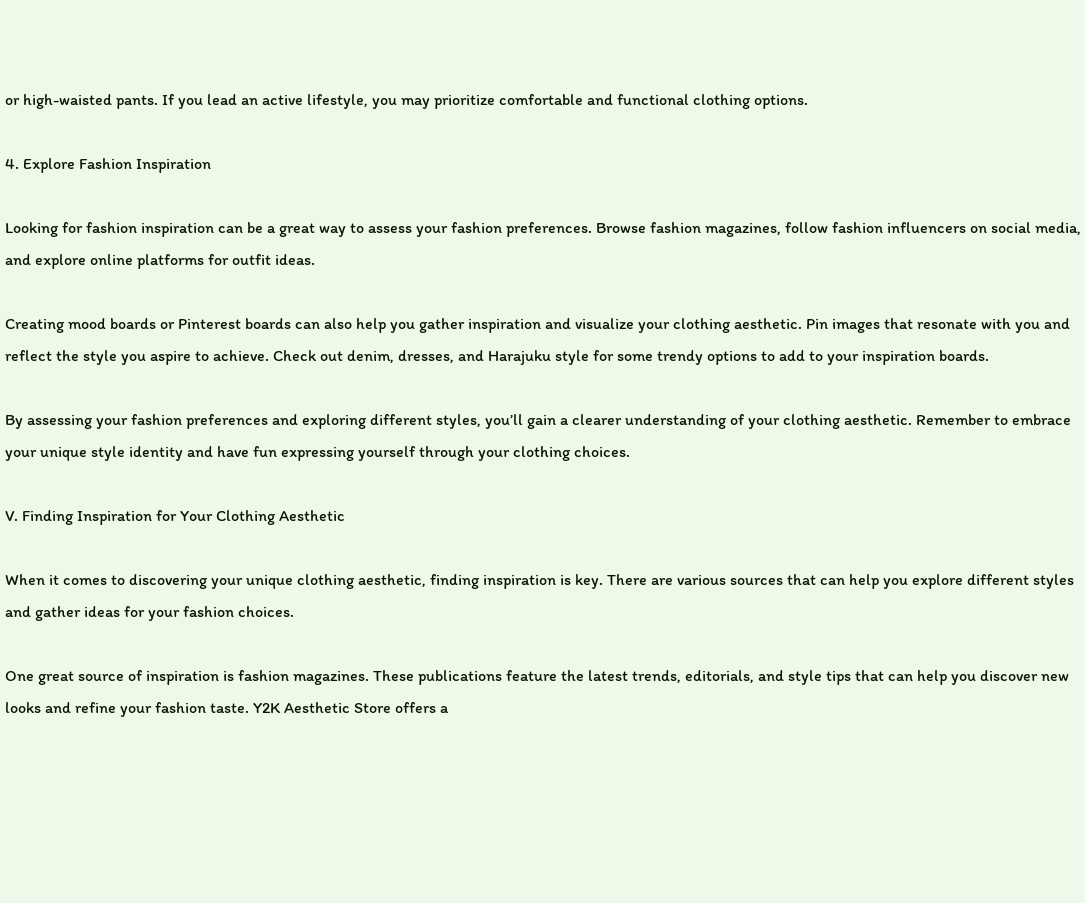or high-waisted pants. If you lead an active lifestyle, you may prioritize comfortable and functional clothing options.

4. Explore Fashion Inspiration

Looking for fashion inspiration can be a great way to assess your fashion preferences. Browse fashion magazines, follow fashion influencers on social media, and explore online platforms for outfit ideas.

Creating mood boards or Pinterest boards can also help you gather inspiration and visualize your clothing aesthetic. Pin images that resonate with you and reflect the style you aspire to achieve. Check out denim, dresses, and Harajuku style for some trendy options to add to your inspiration boards.

By assessing your fashion preferences and exploring different styles, you’ll gain a clearer understanding of your clothing aesthetic. Remember to embrace your unique style identity and have fun expressing yourself through your clothing choices.

V. Finding Inspiration for Your Clothing Aesthetic

When it comes to discovering your unique clothing aesthetic, finding inspiration is key. There are various sources that can help you explore different styles and gather ideas for your fashion choices.

One great source of inspiration is fashion magazines. These publications feature the latest trends, editorials, and style tips that can help you discover new looks and refine your fashion taste. Y2K Aesthetic Store offers a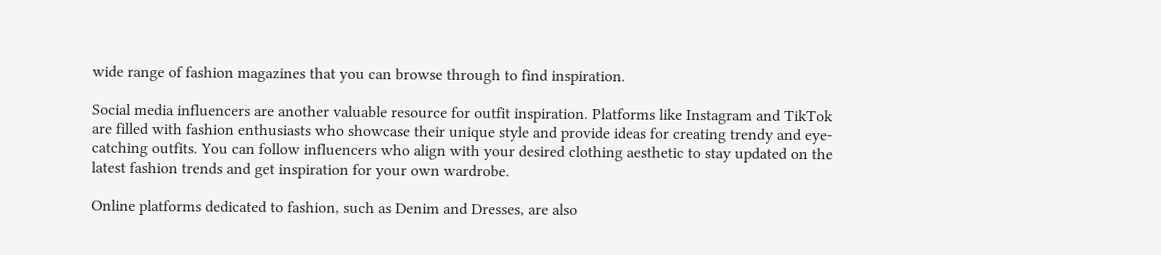wide range of fashion magazines that you can browse through to find inspiration.

Social media influencers are another valuable resource for outfit inspiration. Platforms like Instagram and TikTok are filled with fashion enthusiasts who showcase their unique style and provide ideas for creating trendy and eye-catching outfits. You can follow influencers who align with your desired clothing aesthetic to stay updated on the latest fashion trends and get inspiration for your own wardrobe.

Online platforms dedicated to fashion, such as Denim and Dresses, are also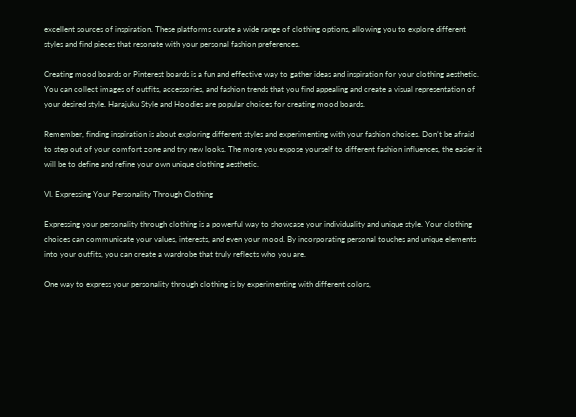excellent sources of inspiration. These platforms curate a wide range of clothing options, allowing you to explore different styles and find pieces that resonate with your personal fashion preferences.

Creating mood boards or Pinterest boards is a fun and effective way to gather ideas and inspiration for your clothing aesthetic. You can collect images of outfits, accessories, and fashion trends that you find appealing and create a visual representation of your desired style. Harajuku Style and Hoodies are popular choices for creating mood boards.

Remember, finding inspiration is about exploring different styles and experimenting with your fashion choices. Don’t be afraid to step out of your comfort zone and try new looks. The more you expose yourself to different fashion influences, the easier it will be to define and refine your own unique clothing aesthetic.

VI. Expressing Your Personality Through Clothing

Expressing your personality through clothing is a powerful way to showcase your individuality and unique style. Your clothing choices can communicate your values, interests, and even your mood. By incorporating personal touches and unique elements into your outfits, you can create a wardrobe that truly reflects who you are.

One way to express your personality through clothing is by experimenting with different colors,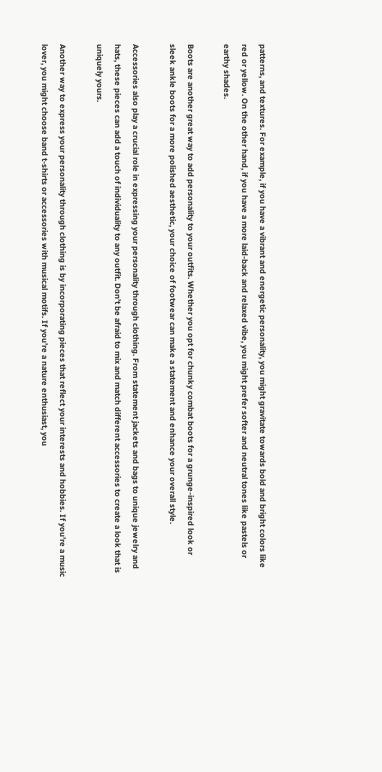patterns, and textures. For example, if you have a vibrant and energetic personality, you might gravitate towards bold and bright colors like red or yellow. On the other hand, if you have a more laid-back and relaxed vibe, you might prefer softer and neutral tones like pastels or earthy shades.

Boots are another great way to add personality to your outfits. Whether you opt for chunky combat boots for a grunge-inspired look or sleek ankle boots for a more polished aesthetic, your choice of footwear can make a statement and enhance your overall style.

Accessories also play a crucial role in expressing your personality through clothing. From statement jackets and bags to unique jewelry and hats, these pieces can add a touch of individuality to any outfit. Don’t be afraid to mix and match different accessories to create a look that is uniquely yours.

Another way to express your personality through clothing is by incorporating pieces that reflect your interests and hobbies. If you’re a music lover, you might choose band t-shirts or accessories with musical motifs. If you’re a nature enthusiast, you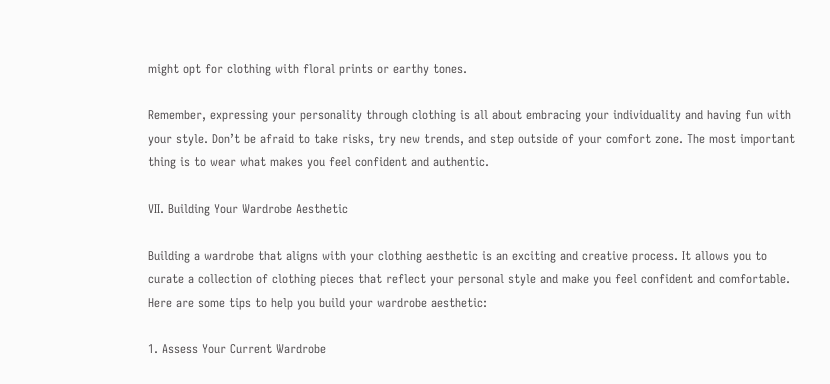might opt for clothing with floral prints or earthy tones.

Remember, expressing your personality through clothing is all about embracing your individuality and having fun with your style. Don’t be afraid to take risks, try new trends, and step outside of your comfort zone. The most important thing is to wear what makes you feel confident and authentic.

VII. Building Your Wardrobe Aesthetic

Building a wardrobe that aligns with your clothing aesthetic is an exciting and creative process. It allows you to curate a collection of clothing pieces that reflect your personal style and make you feel confident and comfortable. Here are some tips to help you build your wardrobe aesthetic:

1. Assess Your Current Wardrobe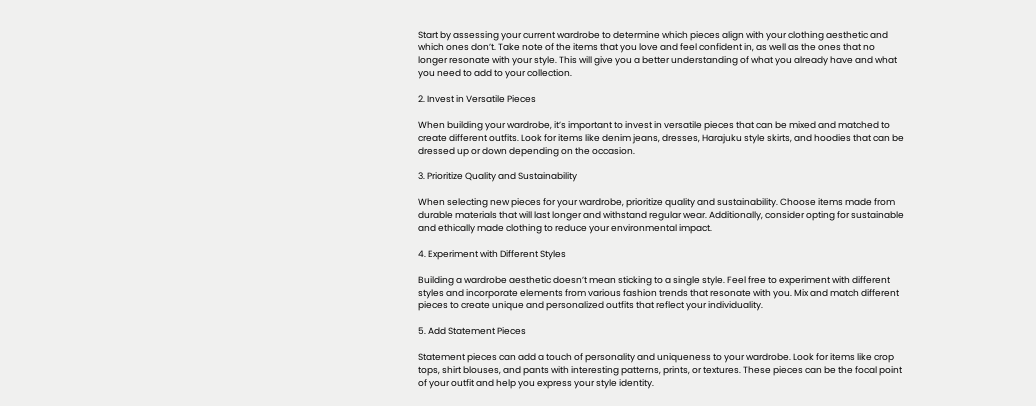Start by assessing your current wardrobe to determine which pieces align with your clothing aesthetic and which ones don’t. Take note of the items that you love and feel confident in, as well as the ones that no longer resonate with your style. This will give you a better understanding of what you already have and what you need to add to your collection.

2. Invest in Versatile Pieces

When building your wardrobe, it’s important to invest in versatile pieces that can be mixed and matched to create different outfits. Look for items like denim jeans, dresses, Harajuku style skirts, and hoodies that can be dressed up or down depending on the occasion.

3. Prioritize Quality and Sustainability

When selecting new pieces for your wardrobe, prioritize quality and sustainability. Choose items made from durable materials that will last longer and withstand regular wear. Additionally, consider opting for sustainable and ethically made clothing to reduce your environmental impact.

4. Experiment with Different Styles

Building a wardrobe aesthetic doesn’t mean sticking to a single style. Feel free to experiment with different styles and incorporate elements from various fashion trends that resonate with you. Mix and match different pieces to create unique and personalized outfits that reflect your individuality.

5. Add Statement Pieces

Statement pieces can add a touch of personality and uniqueness to your wardrobe. Look for items like crop tops, shirt blouses, and pants with interesting patterns, prints, or textures. These pieces can be the focal point of your outfit and help you express your style identity.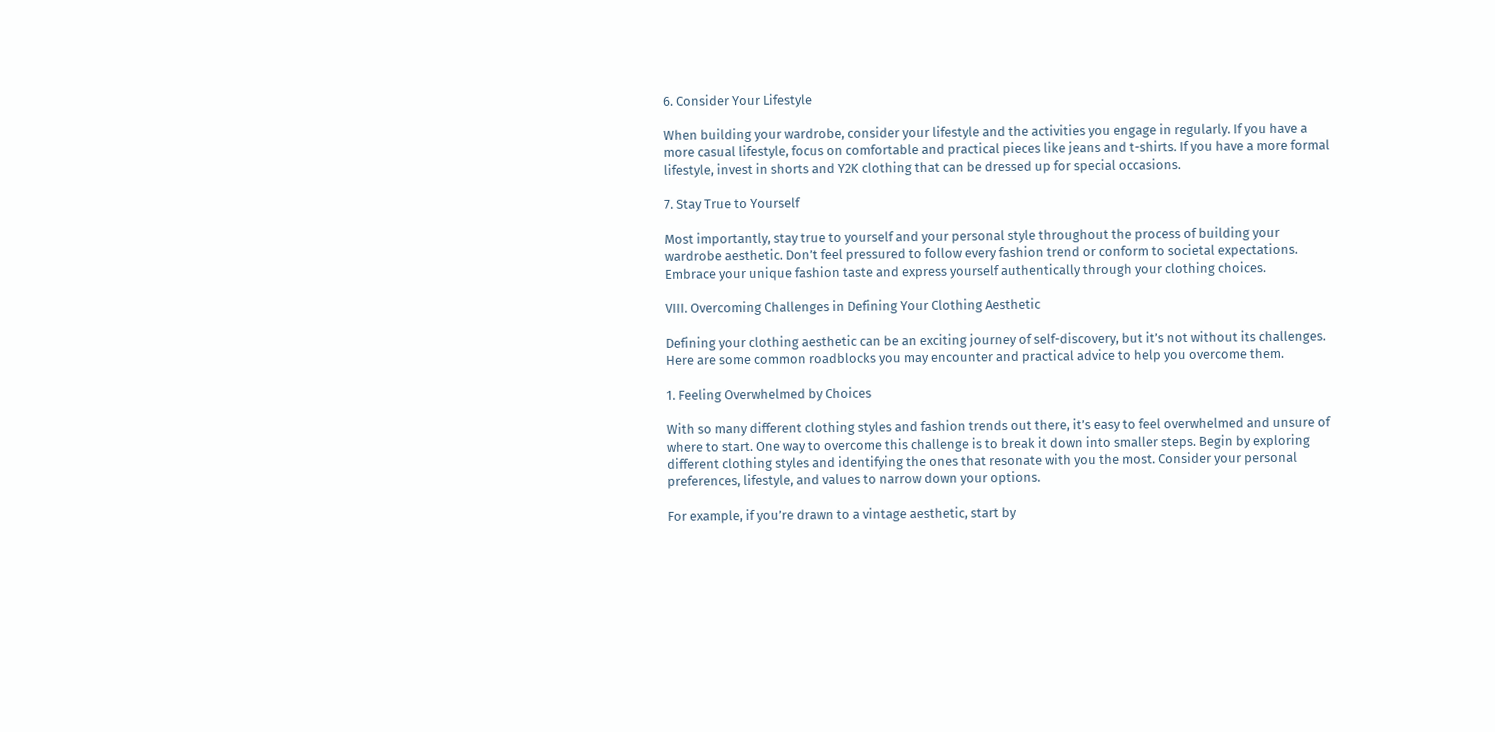6. Consider Your Lifestyle

When building your wardrobe, consider your lifestyle and the activities you engage in regularly. If you have a more casual lifestyle, focus on comfortable and practical pieces like jeans and t-shirts. If you have a more formal lifestyle, invest in shorts and Y2K clothing that can be dressed up for special occasions.

7. Stay True to Yourself

Most importantly, stay true to yourself and your personal style throughout the process of building your wardrobe aesthetic. Don’t feel pressured to follow every fashion trend or conform to societal expectations. Embrace your unique fashion taste and express yourself authentically through your clothing choices.

VIII. Overcoming Challenges in Defining Your Clothing Aesthetic

Defining your clothing aesthetic can be an exciting journey of self-discovery, but it’s not without its challenges. Here are some common roadblocks you may encounter and practical advice to help you overcome them.

1. Feeling Overwhelmed by Choices

With so many different clothing styles and fashion trends out there, it’s easy to feel overwhelmed and unsure of where to start. One way to overcome this challenge is to break it down into smaller steps. Begin by exploring different clothing styles and identifying the ones that resonate with you the most. Consider your personal preferences, lifestyle, and values to narrow down your options.

For example, if you’re drawn to a vintage aesthetic, start by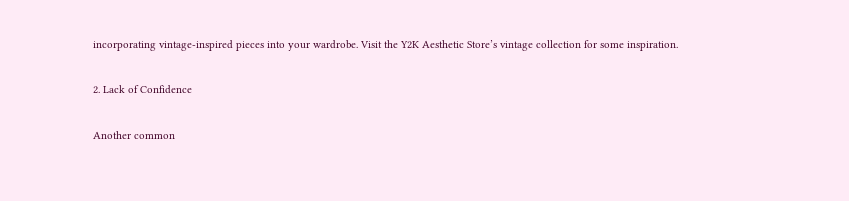incorporating vintage-inspired pieces into your wardrobe. Visit the Y2K Aesthetic Store’s vintage collection for some inspiration.

2. Lack of Confidence

Another common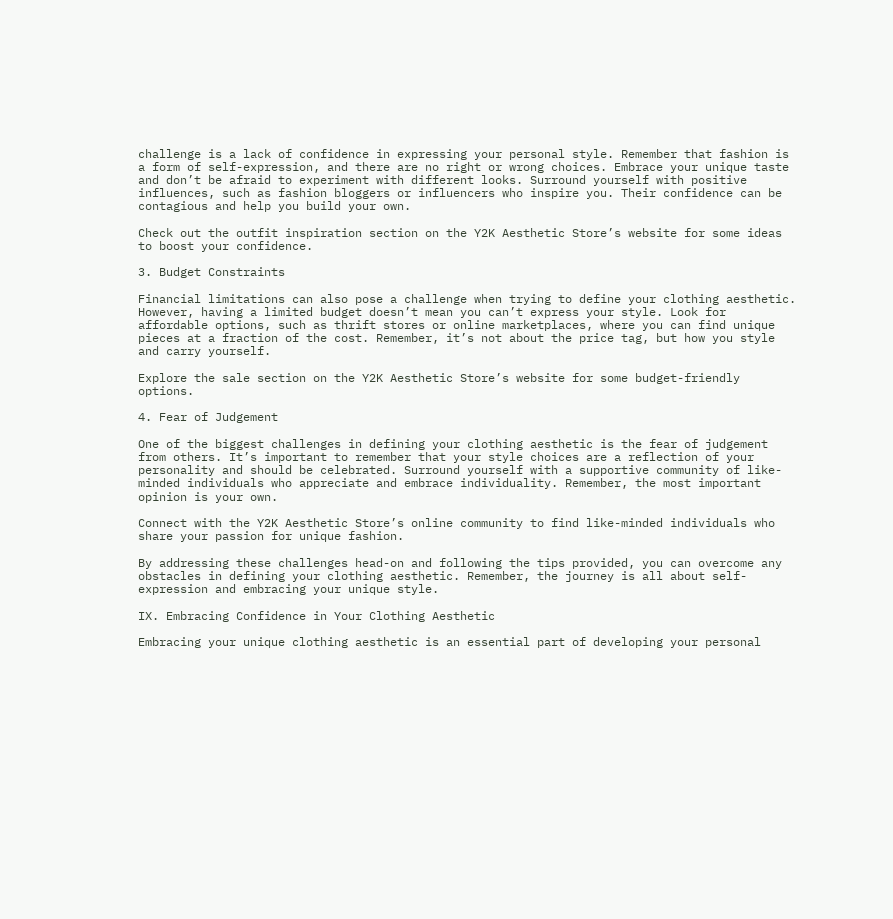challenge is a lack of confidence in expressing your personal style. Remember that fashion is a form of self-expression, and there are no right or wrong choices. Embrace your unique taste and don’t be afraid to experiment with different looks. Surround yourself with positive influences, such as fashion bloggers or influencers who inspire you. Their confidence can be contagious and help you build your own.

Check out the outfit inspiration section on the Y2K Aesthetic Store’s website for some ideas to boost your confidence.

3. Budget Constraints

Financial limitations can also pose a challenge when trying to define your clothing aesthetic. However, having a limited budget doesn’t mean you can’t express your style. Look for affordable options, such as thrift stores or online marketplaces, where you can find unique pieces at a fraction of the cost. Remember, it’s not about the price tag, but how you style and carry yourself.

Explore the sale section on the Y2K Aesthetic Store’s website for some budget-friendly options.

4. Fear of Judgement

One of the biggest challenges in defining your clothing aesthetic is the fear of judgement from others. It’s important to remember that your style choices are a reflection of your personality and should be celebrated. Surround yourself with a supportive community of like-minded individuals who appreciate and embrace individuality. Remember, the most important opinion is your own.

Connect with the Y2K Aesthetic Store’s online community to find like-minded individuals who share your passion for unique fashion.

By addressing these challenges head-on and following the tips provided, you can overcome any obstacles in defining your clothing aesthetic. Remember, the journey is all about self-expression and embracing your unique style.

IX. Embracing Confidence in Your Clothing Aesthetic

Embracing your unique clothing aesthetic is an essential part of developing your personal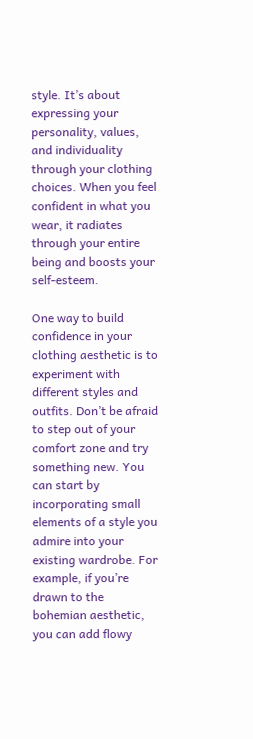style. It’s about expressing your personality, values, and individuality through your clothing choices. When you feel confident in what you wear, it radiates through your entire being and boosts your self-esteem.

One way to build confidence in your clothing aesthetic is to experiment with different styles and outfits. Don’t be afraid to step out of your comfort zone and try something new. You can start by incorporating small elements of a style you admire into your existing wardrobe. For example, if you’re drawn to the bohemian aesthetic, you can add flowy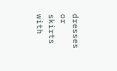dresses or skirts with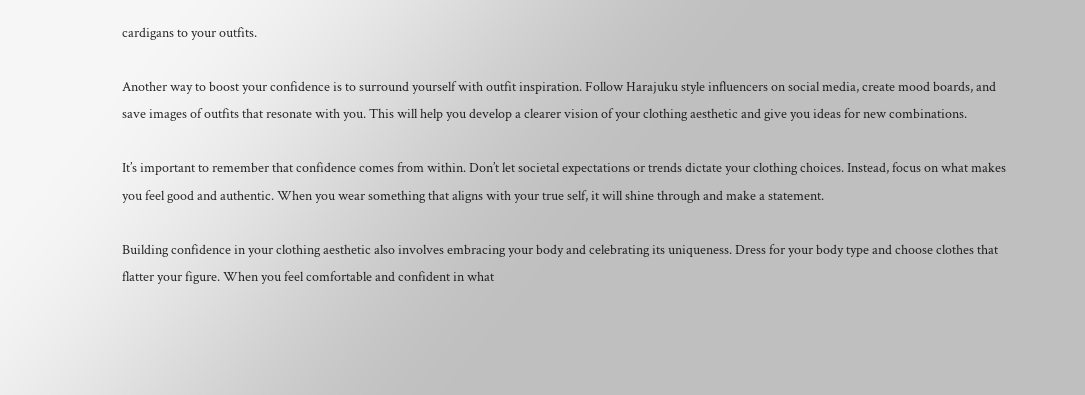cardigans to your outfits.

Another way to boost your confidence is to surround yourself with outfit inspiration. Follow Harajuku style influencers on social media, create mood boards, and save images of outfits that resonate with you. This will help you develop a clearer vision of your clothing aesthetic and give you ideas for new combinations.

It’s important to remember that confidence comes from within. Don’t let societal expectations or trends dictate your clothing choices. Instead, focus on what makes you feel good and authentic. When you wear something that aligns with your true self, it will shine through and make a statement.

Building confidence in your clothing aesthetic also involves embracing your body and celebrating its uniqueness. Dress for your body type and choose clothes that flatter your figure. When you feel comfortable and confident in what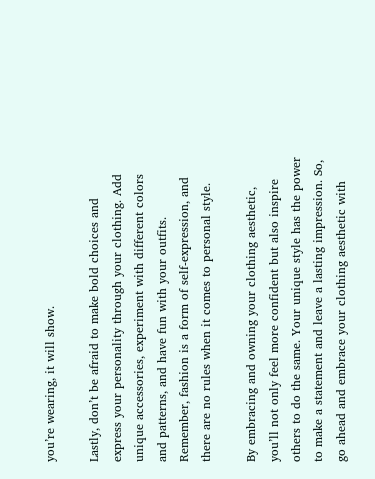you’re wearing, it will show.

Lastly, don’t be afraid to make bold choices and express your personality through your clothing. Add unique accessories, experiment with different colors and patterns, and have fun with your outfits. Remember, fashion is a form of self-expression, and there are no rules when it comes to personal style.

By embracing and owning your clothing aesthetic, you’ll not only feel more confident but also inspire others to do the same. Your unique style has the power to make a statement and leave a lasting impression. So, go ahead and embrace your clothing aesthetic with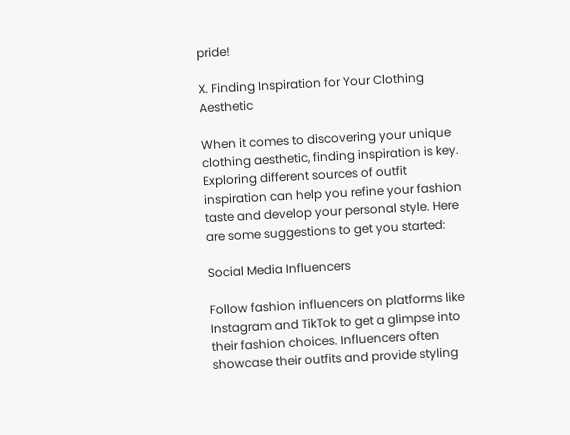pride!

X. Finding Inspiration for Your Clothing Aesthetic

When it comes to discovering your unique clothing aesthetic, finding inspiration is key. Exploring different sources of outfit inspiration can help you refine your fashion taste and develop your personal style. Here are some suggestions to get you started:

Social Media Influencers

Follow fashion influencers on platforms like Instagram and TikTok to get a glimpse into their fashion choices. Influencers often showcase their outfits and provide styling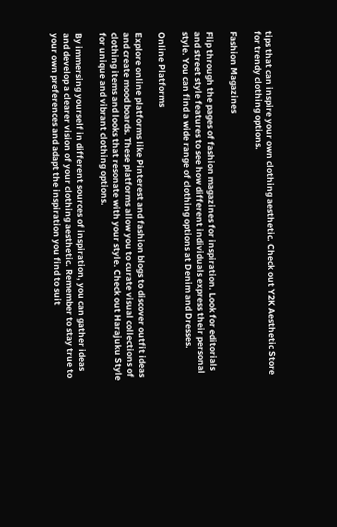tips that can inspire your own clothing aesthetic. Check out Y2K Aesthetic Store for trendy clothing options.

Fashion Magazines

Flip through the pages of fashion magazines for inspiration. Look for editorials and street style features to see how different individuals express their personal style. You can find a wide range of clothing options at Denim and Dresses.

Online Platforms

Explore online platforms like Pinterest and fashion blogs to discover outfit ideas and create mood boards. These platforms allow you to curate visual collections of clothing items and looks that resonate with your style. Check out Harajuku Style for unique and vibrant clothing options.

By immersing yourself in different sources of inspiration, you can gather ideas and develop a clearer vision of your clothing aesthetic. Remember to stay true to your own preferences and adapt the inspiration you find to suit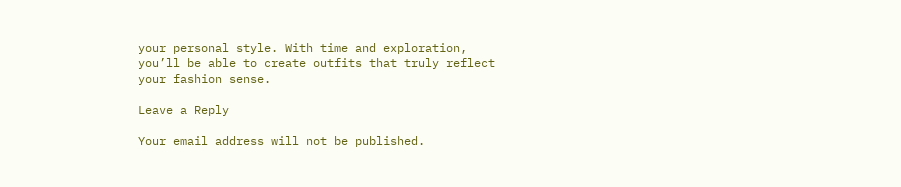your personal style. With time and exploration, you’ll be able to create outfits that truly reflect your fashion sense.

Leave a Reply

Your email address will not be published.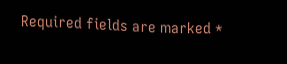Required fields are marked *